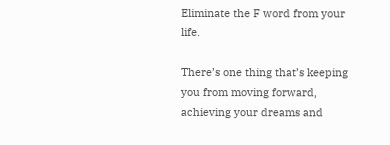Eliminate the F word from your life.

There’s one thing that’s keeping you from moving forward, achieving your dreams and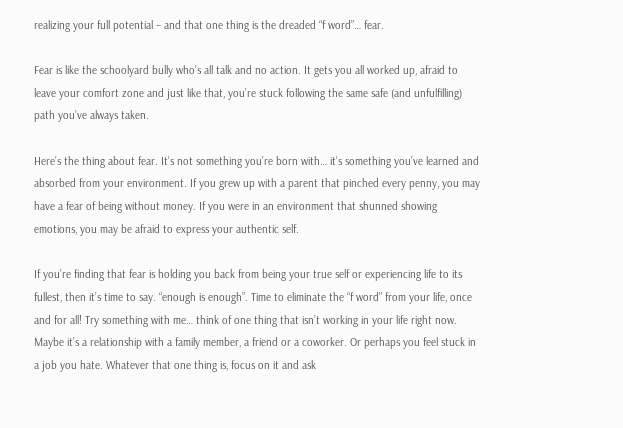realizing your full potential – and that one thing is the dreaded “f word”… fear.

Fear is like the schoolyard bully who’s all talk and no action. It gets you all worked up, afraid to leave your comfort zone and just like that, you’re stuck following the same safe (and unfulfilling) path you’ve always taken.

Here’s the thing about fear. It’s not something you’re born with… it’s something you’ve learned and absorbed from your environment. If you grew up with a parent that pinched every penny, you may have a fear of being without money. If you were in an environment that shunned showing emotions, you may be afraid to express your authentic self.

If you’re finding that fear is holding you back from being your true self or experiencing life to its fullest, then it’s time to say. “enough is enough”. Time to eliminate the “f word” from your life, once and for all! Try something with me… think of one thing that isn’t working in your life right now. Maybe it’s a relationship with a family member, a friend or a coworker. Or perhaps you feel stuck in a job you hate. Whatever that one thing is, focus on it and ask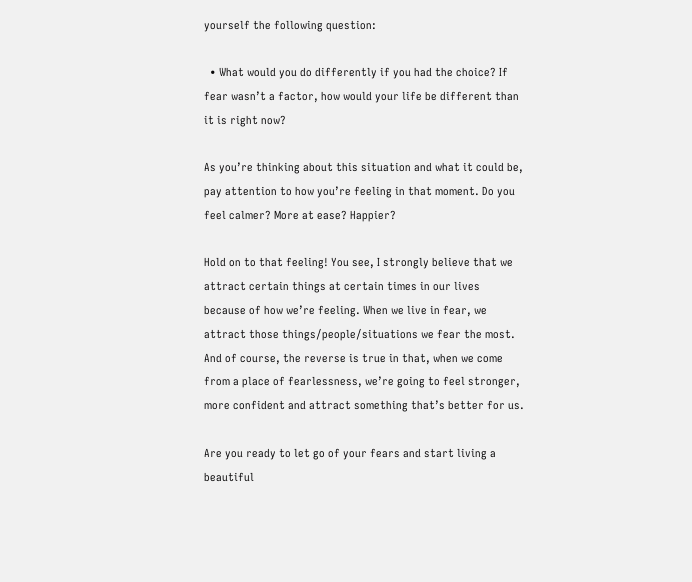yourself the following question:

  • What would you do differently if you had the choice? If fear wasn’t a factor, how would your life be different than it is right now?

As you’re thinking about this situation and what it could be, pay attention to how you’re feeling in that moment. Do you feel calmer? More at ease? Happier?

Hold on to that feeling! You see, I strongly believe that we attract certain things at certain times in our lives because of how we’re feeling. When we live in fear, we attract those things/people/situations we fear the most. And of course, the reverse is true in that, when we come from a place of fearlessness, we’re going to feel stronger, more confident and attract something that’s better for us.

Are you ready to let go of your fears and start living a beautiful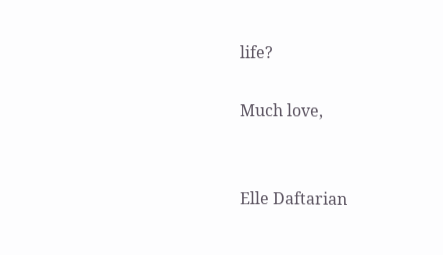life?

Much love,


Elle Daftarian